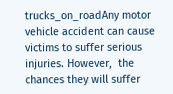trucks_on_roadAny motor vehicle accident can cause victims to suffer serious injuries. However,  the chances they will suffer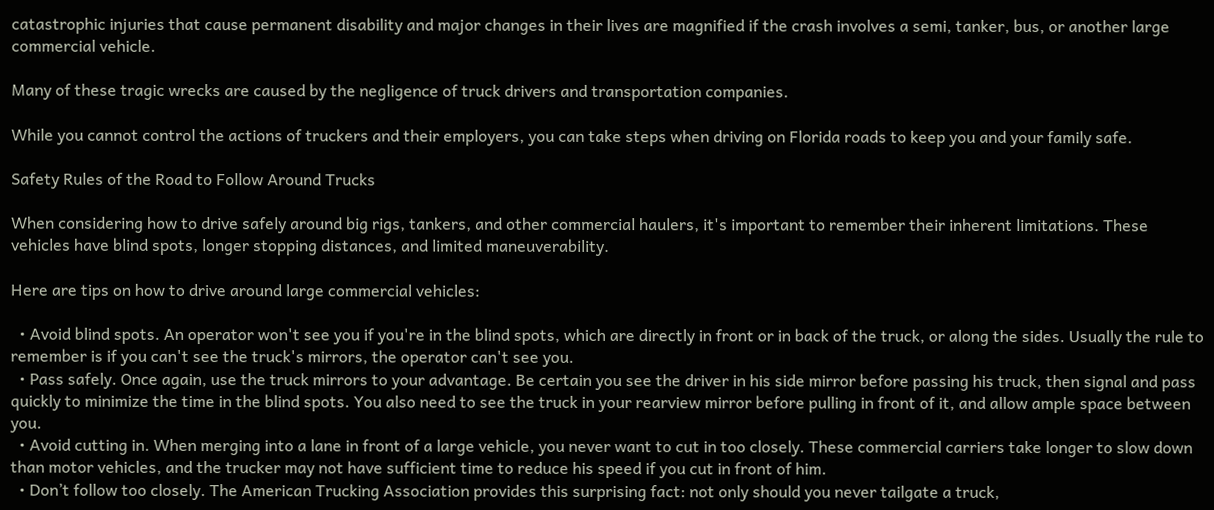catastrophic injuries that cause permanent disability and major changes in their lives are magnified if the crash involves a semi, tanker, bus, or another large commercial vehicle.

Many of these tragic wrecks are caused by the negligence of truck drivers and transportation companies.

While you cannot control the actions of truckers and their employers, you can take steps when driving on Florida roads to keep you and your family safe.

Safety Rules of the Road to Follow Around Trucks

When considering how to drive safely around big rigs, tankers, and other commercial haulers, it's important to remember their inherent limitations. These vehicles have blind spots, longer stopping distances, and limited maneuverability.

Here are tips on how to drive around large commercial vehicles:

  • Avoid blind spots. An operator won't see you if you're in the blind spots, which are directly in front or in back of the truck, or along the sides. Usually the rule to remember is if you can't see the truck's mirrors, the operator can't see you.
  • Pass safely. Once again, use the truck mirrors to your advantage. Be certain you see the driver in his side mirror before passing his truck, then signal and pass quickly to minimize the time in the blind spots. You also need to see the truck in your rearview mirror before pulling in front of it, and allow ample space between you.
  • Avoid cutting in. When merging into a lane in front of a large vehicle, you never want to cut in too closely. These commercial carriers take longer to slow down than motor vehicles, and the trucker may not have sufficient time to reduce his speed if you cut in front of him.
  • Don’t follow too closely. The American Trucking Association provides this surprising fact: not only should you never tailgate a truck,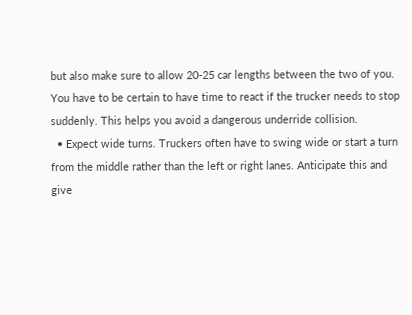but also make sure to allow 20-25 car lengths between the two of you. You have to be certain to have time to react if the trucker needs to stop suddenly. This helps you avoid a dangerous underride collision.
  • Expect wide turns. Truckers often have to swing wide or start a turn from the middle rather than the left or right lanes. Anticipate this and give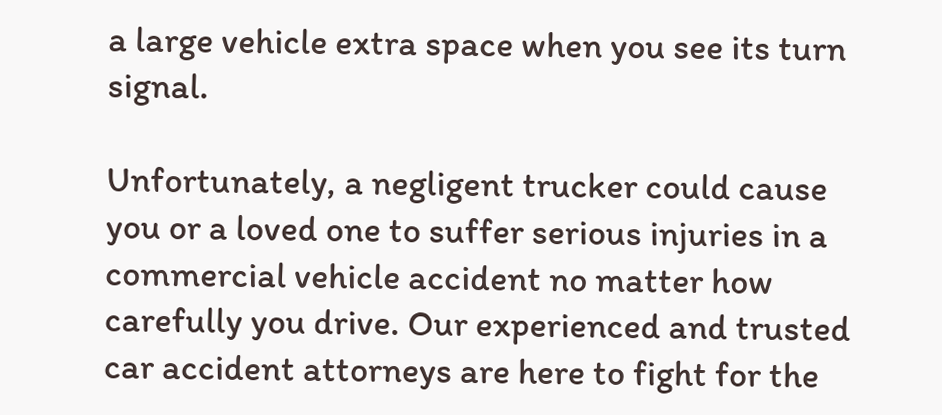a large vehicle extra space when you see its turn signal.

Unfortunately, a negligent trucker could cause you or a loved one to suffer serious injuries in a commercial vehicle accident no matter how carefully you drive. Our experienced and trusted car accident attorneys are here to fight for the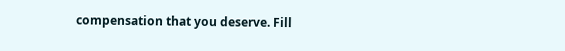compensation that you deserve. Fill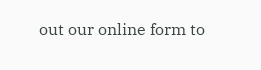out our online form to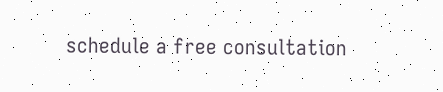schedule a free consultation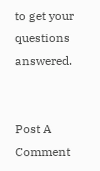to get your questions answered.


Post A Comment